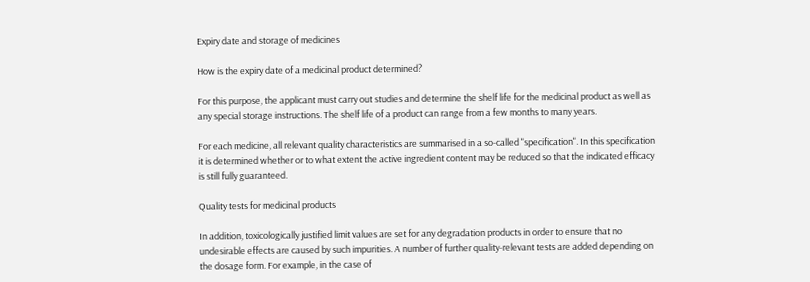Expiry date and storage of medicines

How is the expiry date of a medicinal product determined?

For this purpose, the applicant must carry out studies and determine the shelf life for the medicinal product as well as any special storage instructions. The shelf life of a product can range from a few months to many years.

For each medicine, all relevant quality characteristics are summarised in a so-called "specification". In this specification it is determined whether or to what extent the active ingredient content may be reduced so that the indicated efficacy is still fully guaranteed.

Quality tests for medicinal products

In addition, toxicologically justified limit values are set for any degradation products in order to ensure that no undesirable effects are caused by such impurities. A number of further quality-relevant tests are added depending on the dosage form. For example, in the case of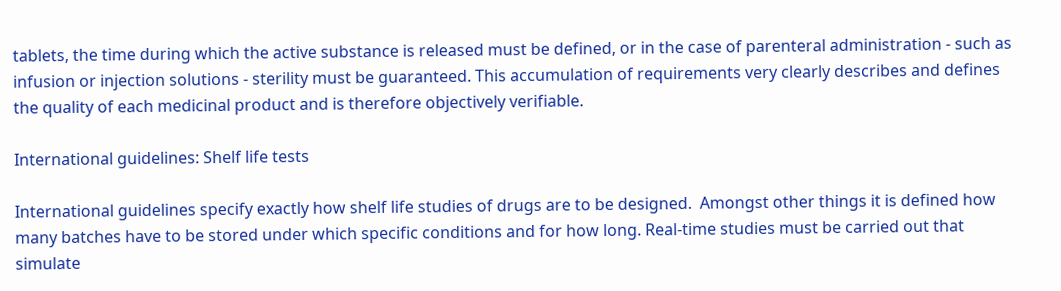tablets, the time during which the active substance is released must be defined, or in the case of parenteral administration - such as infusion or injection solutions - sterility must be guaranteed. This accumulation of requirements very clearly describes and defines the quality of each medicinal product and is therefore objectively verifiable.

International guidelines: Shelf life tests

International guidelines specify exactly how shelf life studies of drugs are to be designed.  Amongst other things it is defined how many batches have to be stored under which specific conditions and for how long. Real-time studies must be carried out that simulate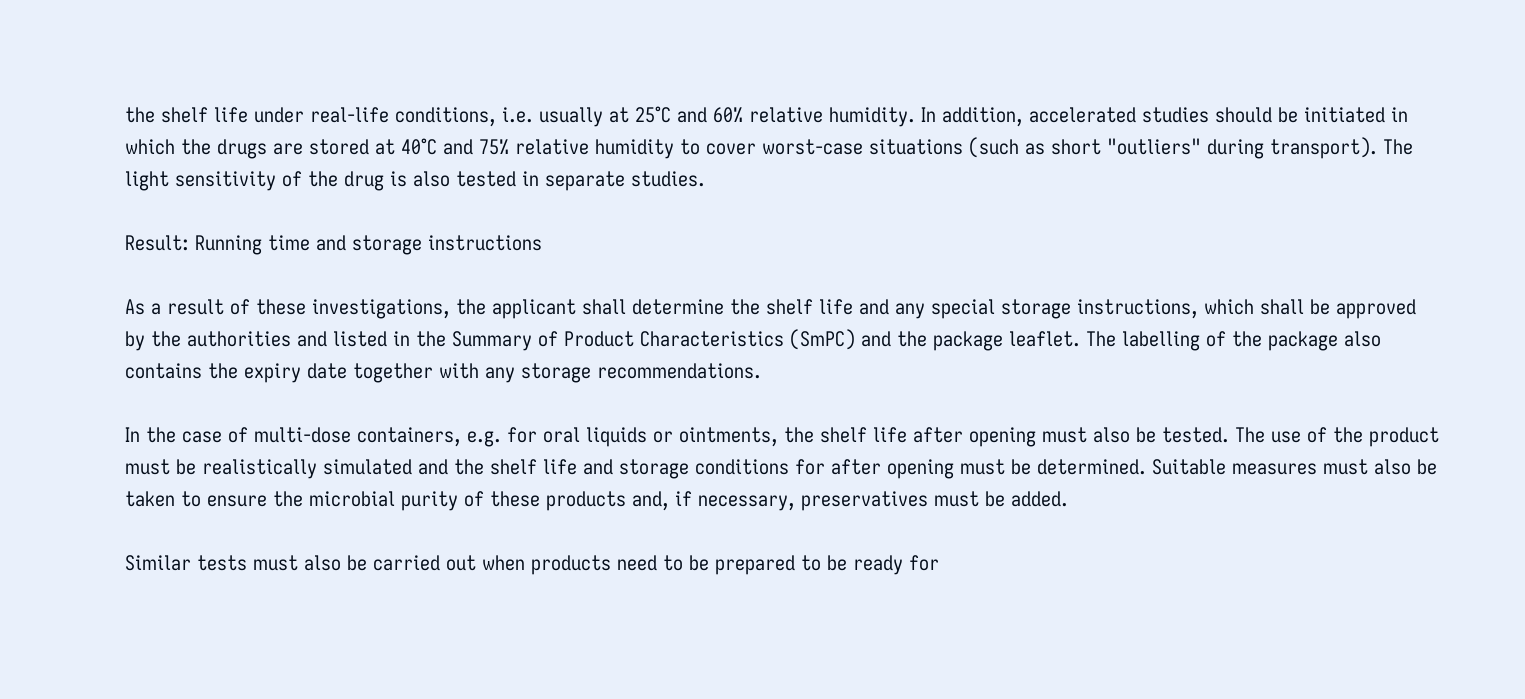the shelf life under real-life conditions, i.e. usually at 25°C and 60% relative humidity. In addition, accelerated studies should be initiated in which the drugs are stored at 40°C and 75% relative humidity to cover worst-case situations (such as short "outliers" during transport). The light sensitivity of the drug is also tested in separate studies.

Result: Running time and storage instructions

As a result of these investigations, the applicant shall determine the shelf life and any special storage instructions, which shall be approved by the authorities and listed in the Summary of Product Characteristics (SmPC) and the package leaflet. The labelling of the package also contains the expiry date together with any storage recommendations.

In the case of multi-dose containers, e.g. for oral liquids or ointments, the shelf life after opening must also be tested. The use of the product must be realistically simulated and the shelf life and storage conditions for after opening must be determined. Suitable measures must also be taken to ensure the microbial purity of these products and, if necessary, preservatives must be added.

Similar tests must also be carried out when products need to be prepared to be ready for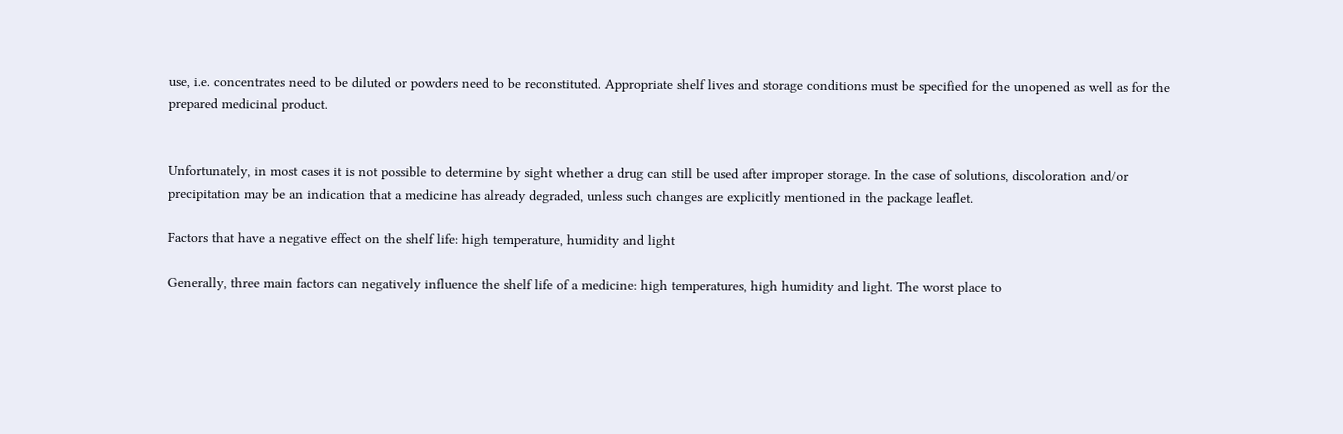use, i.e. concentrates need to be diluted or powders need to be reconstituted. Appropriate shelf lives and storage conditions must be specified for the unopened as well as for the prepared medicinal product.


Unfortunately, in most cases it is not possible to determine by sight whether a drug can still be used after improper storage. In the case of solutions, discoloration and/or precipitation may be an indication that a medicine has already degraded, unless such changes are explicitly mentioned in the package leaflet.

Factors that have a negative effect on the shelf life: high temperature, humidity and light

Generally, three main factors can negatively influence the shelf life of a medicine: high temperatures, high humidity and light. The worst place to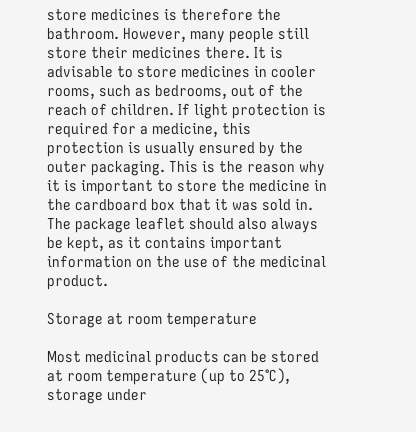store medicines is therefore the bathroom. However, many people still store their medicines there. It is advisable to store medicines in cooler rooms, such as bedrooms, out of the reach of children. If light protection is required for a medicine, this protection is usually ensured by the outer packaging. This is the reason why it is important to store the medicine in the cardboard box that it was sold in. The package leaflet should also always be kept, as it contains important information on the use of the medicinal product.

Storage at room temperature

Most medicinal products can be stored at room temperature (up to 25°C), storage under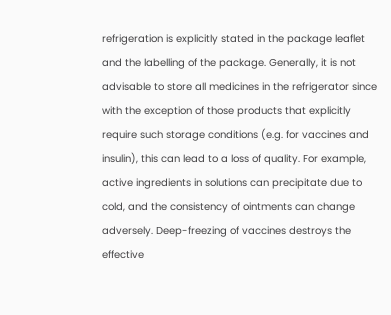refrigeration is explicitly stated in the package leaflet and the labelling of the package. Generally, it is not advisable to store all medicines in the refrigerator since with the exception of those products that explicitly require such storage conditions (e.g. for vaccines and insulin), this can lead to a loss of quality. For example, active ingredients in solutions can precipitate due to cold, and the consistency of ointments can change adversely. Deep-freezing of vaccines destroys the effective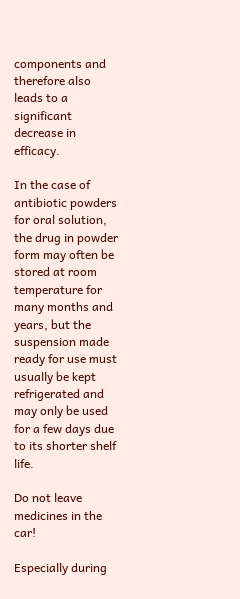components and therefore also leads to a significant decrease in efficacy.

In the case of antibiotic powders for oral solution, the drug in powder form may often be stored at room temperature for many months and years, but the suspension made ready for use must usually be kept refrigerated and may only be used for a few days due to its shorter shelf life.

Do not leave medicines in the car!

Especially during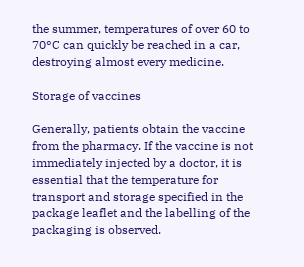the summer, temperatures of over 60 to 70°C can quickly be reached in a car, destroying almost every medicine.

Storage of vaccines

Generally, patients obtain the vaccine from the pharmacy. If the vaccine is not immediately injected by a doctor, it is essential that the temperature for transport and storage specified in the package leaflet and the labelling of the packaging is observed.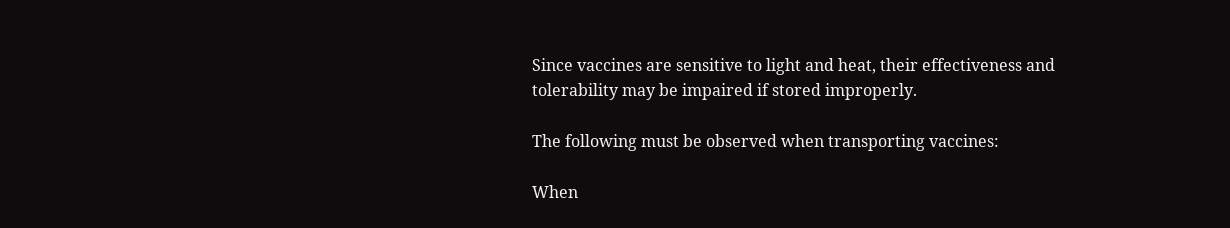Since vaccines are sensitive to light and heat, their effectiveness and tolerability may be impaired if stored improperly.

The following must be observed when transporting vaccines:

When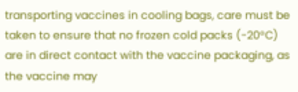transporting vaccines in cooling bags, care must be taken to ensure that no frozen cold packs (-20°C) are in direct contact with the vaccine packaging, as the vaccine may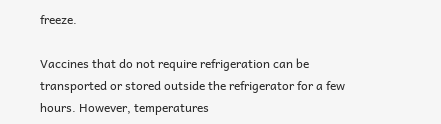freeze.

Vaccines that do not require refrigeration can be transported or stored outside the refrigerator for a few hours. However, temperatures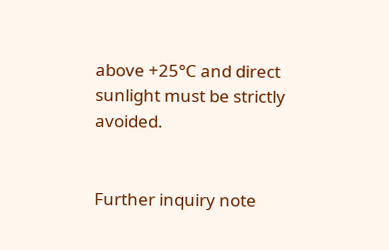above +25°C and direct sunlight must be strictly avoided.


Further inquiry note